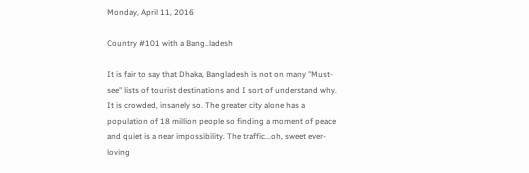Monday, April 11, 2016

Country #101 with a Bang..ladesh

It is fair to say that Dhaka, Bangladesh is not on many "Must-see" lists of tourist destinations and I sort of understand why. It is crowded, insanely so. The greater city alone has a population of 18 million people so finding a moment of peace and quiet is a near impossibility. The traffic...oh, sweet ever-loving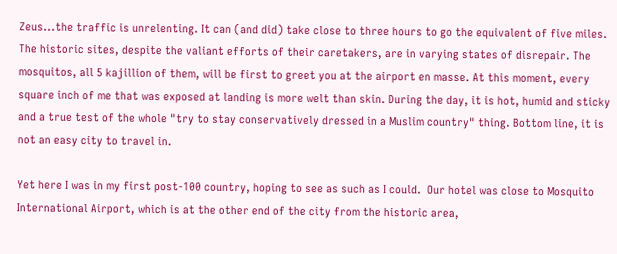Zeus...the traffic is unrelenting. It can (and did) take close to three hours to go the equivalent of five miles. The historic sites, despite the valiant efforts of their caretakers, are in varying states of disrepair. The mosquitos, all 5 kajillion of them, will be first to greet you at the airport en masse. At this moment, every square inch of me that was exposed at landing is more welt than skin. During the day, it is hot, humid and sticky and a true test of the whole "try to stay conservatively dressed in a Muslim country" thing. Bottom line, it is not an easy city to travel in.

Yet here I was in my first post-100 country, hoping to see as such as I could.  Our hotel was close to Mosquito International Airport, which is at the other end of the city from the historic area,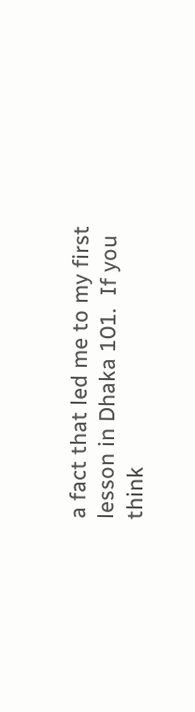a fact that led me to my first lesson in Dhaka 101.  If you think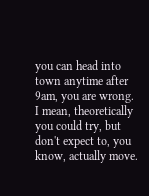you can head into town anytime after 9am, you are wrong.  I mean, theoretically you could try, but don't expect to, you know, actually move.